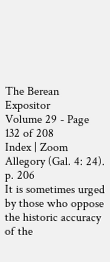The Berean Expositor
Volume 29 - Page 132 of 208
Index | Zoom
Allegory (Gal. 4: 24).
p. 206
It is sometimes urged by those who oppose the historic accuracy of the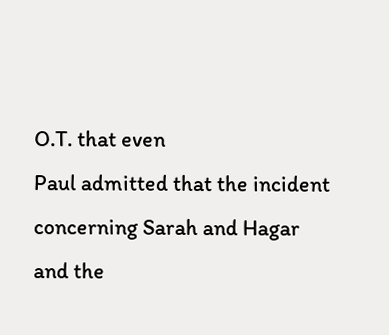O.T. that even
Paul admitted that the incident concerning Sarah and Hagar and the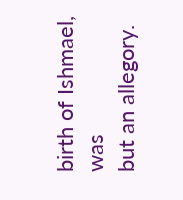birth of Ishmael, was
but an allegory.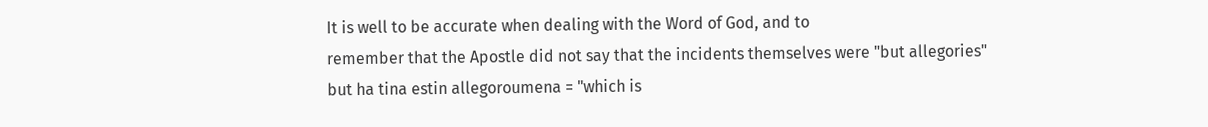It is well to be accurate when dealing with the Word of God, and to
remember that the Apostle did not say that the incidents themselves were "but allegories"
but ha tina estin allegoroumena = "which is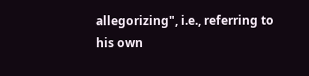allegorizing", i.e., referring to his own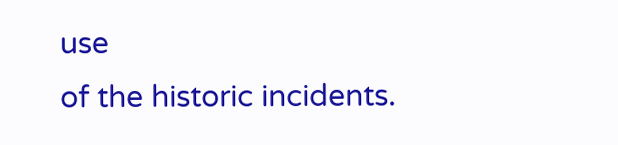use
of the historic incidents.